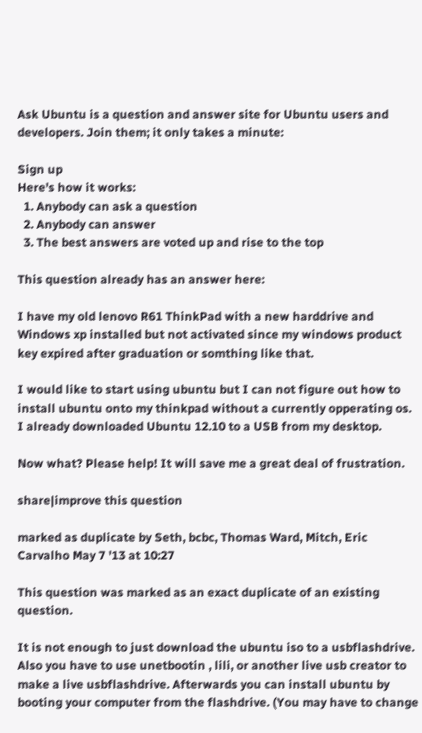Ask Ubuntu is a question and answer site for Ubuntu users and developers. Join them; it only takes a minute:

Sign up
Here's how it works:
  1. Anybody can ask a question
  2. Anybody can answer
  3. The best answers are voted up and rise to the top

This question already has an answer here:

I have my old lenovo R61 ThinkPad with a new harddrive and Windows xp installed but not activated since my windows product key expired after graduation or somthing like that.

I would like to start using ubuntu but I can not figure out how to install ubuntu onto my thinkpad without a currently opperating os. I already downloaded Ubuntu 12.10 to a USB from my desktop.

Now what? Please help! It will save me a great deal of frustration.

share|improve this question

marked as duplicate by Seth, bcbc, Thomas Ward, Mitch, Eric Carvalho May 7 '13 at 10:27

This question was marked as an exact duplicate of an existing question.

It is not enough to just download the ubuntu iso to a usbflashdrive. Also you have to use unetbootin , lili, or another live usb creator to make a live usbflashdrive. Afterwards you can install ubuntu by booting your computer from the flashdrive. (You may have to change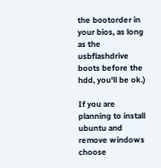the bootorder in your bios, as long as the usbflashdrive boots before the hdd, you'll be ok.)

If you are planning to install ubuntu and remove windows choose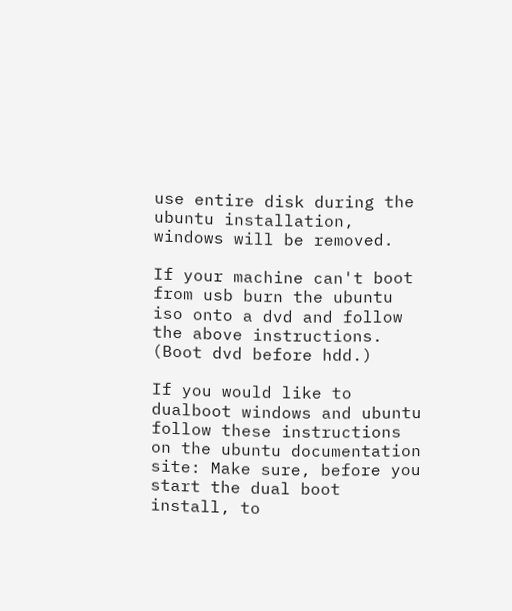use entire disk during the ubuntu installation, windows will be removed.

If your machine can't boot from usb burn the ubuntu iso onto a dvd and follow the above instructions. (Boot dvd before hdd.)

If you would like to dualboot windows and ubuntu follow these instructions on the ubuntu documentation site: Make sure, before you start the dual boot install, to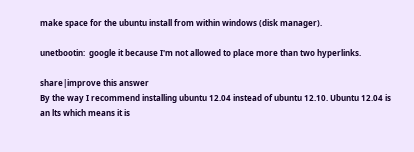make space for the ubuntu install from within windows (disk manager).

unetbootin:  google it because I'm not allowed to place more than two hyperlinks.

share|improve this answer
By the way I recommend installing ubuntu 12.04 instead of ubuntu 12.10. Ubuntu 12.04 is an lts which means it is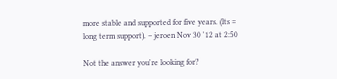more stable and supported for five years. (lts = long term support). – jeroen Nov 30 '12 at 2:50

Not the answer you're looking for?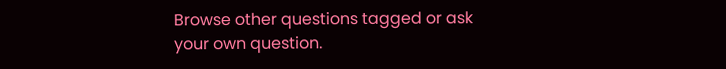Browse other questions tagged or ask your own question.